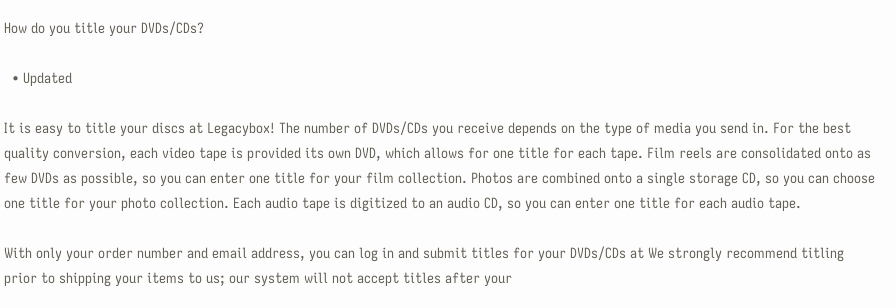How do you title your DVDs/CDs?

  • Updated

It is easy to title your discs at Legacybox! The number of DVDs/CDs you receive depends on the type of media you send in. For the best quality conversion, each video tape is provided its own DVD, which allows for one title for each tape. Film reels are consolidated onto as few DVDs as possible, so you can enter one title for your film collection. Photos are combined onto a single storage CD, so you can choose one title for your photo collection. Each audio tape is digitized to an audio CD, so you can enter one title for each audio tape.

With only your order number and email address, you can log in and submit titles for your DVDs/CDs at We strongly recommend titling prior to shipping your items to us; our system will not accept titles after your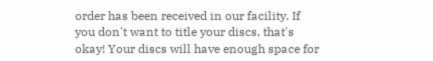order has been received in our facility. If you don't want to title your discs, that's okay! Your discs will have enough space for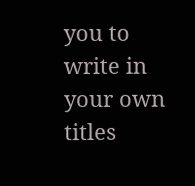you to write in your own titles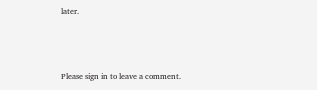later.



Please sign in to leave a comment.